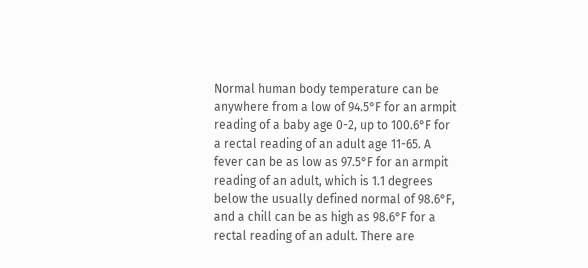Normal human body temperature can be anywhere from a low of 94.5°F for an armpit reading of a baby age 0-2, up to 100.6°F for a rectal reading of an adult age 11-65. A fever can be as low as 97.5°F for an armpit reading of an adult, which is 1.1 degrees below the usually defined normal of 98.6°F, and a chill can be as high as 98.6°F for a rectal reading of an adult. There are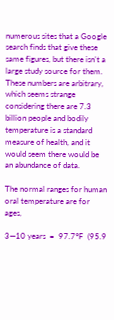numerous sites that a Google search finds that give these same figures, but there isn’t a large study source for them. These numbers are arbitrary, which seems strange considering there are 7.3 billion people and bodily temperature is a standard measure of health, and it would seem there would be an abundance of data.

The normal ranges for human oral temperature are for ages,

3—10 years  =  97.7°F  (95.9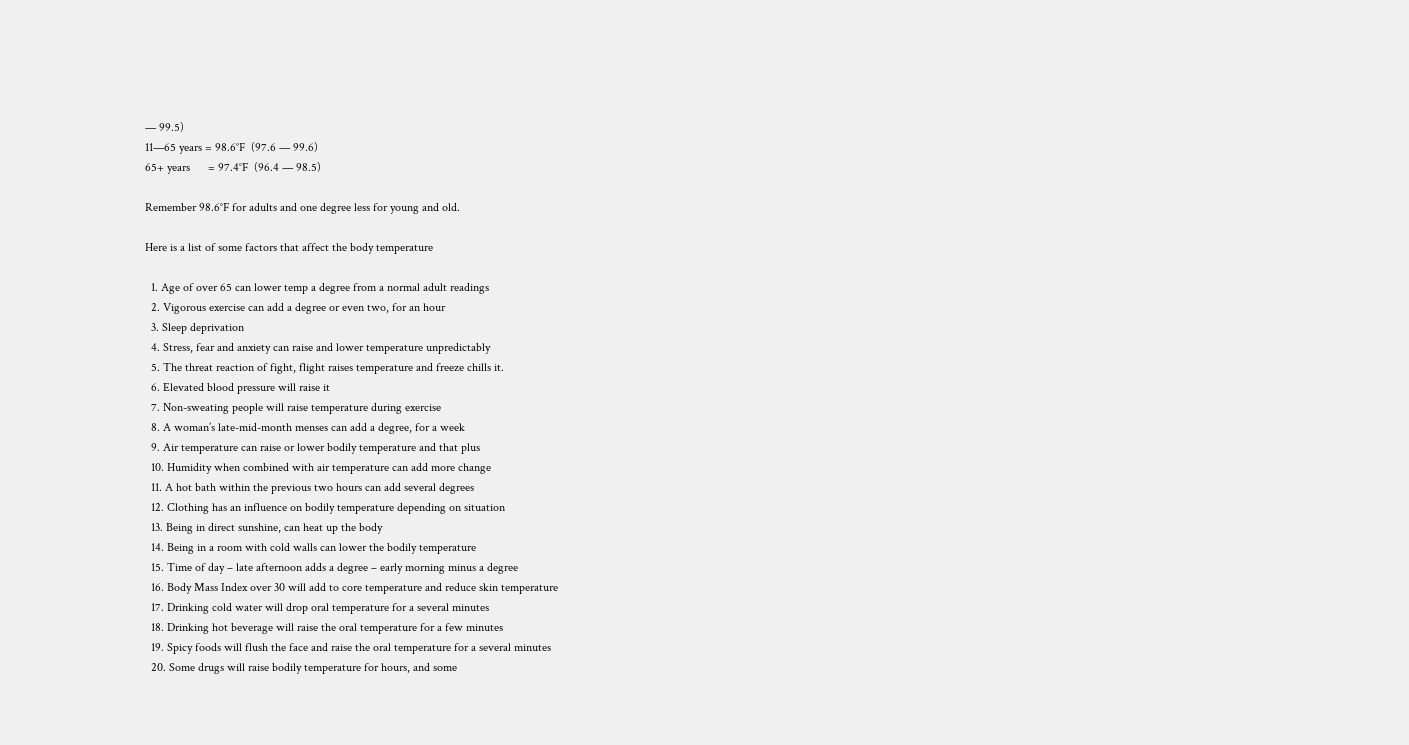— 99.5)
11—65 years = 98.6°F  (97.6 — 99.6)
65+ years      = 97.4°F  (96.4 — 98.5)

Remember 98.6°F for adults and one degree less for young and old.

Here is a list of some factors that affect the body temperature

  1. Age of over 65 can lower temp a degree from a normal adult readings
  2. Vigorous exercise can add a degree or even two, for an hour
  3. Sleep deprivation
  4. Stress, fear and anxiety can raise and lower temperature unpredictably
  5. The threat reaction of fight, flight raises temperature and freeze chills it.
  6. Elevated blood pressure will raise it
  7. Non-sweating people will raise temperature during exercise
  8. A woman’s late-mid-month menses can add a degree, for a week
  9. Air temperature can raise or lower bodily temperature and that plus
  10. Humidity when combined with air temperature can add more change
  11. A hot bath within the previous two hours can add several degrees
  12. Clothing has an influence on bodily temperature depending on situation
  13. Being in direct sunshine, can heat up the body
  14. Being in a room with cold walls can lower the bodily temperature
  15. Time of day – late afternoon adds a degree – early morning minus a degree
  16. Body Mass Index over 30 will add to core temperature and reduce skin temperature
  17. Drinking cold water will drop oral temperature for a several minutes
  18. Drinking hot beverage will raise the oral temperature for a few minutes
  19. Spicy foods will flush the face and raise the oral temperature for a several minutes
  20. Some drugs will raise bodily temperature for hours, and some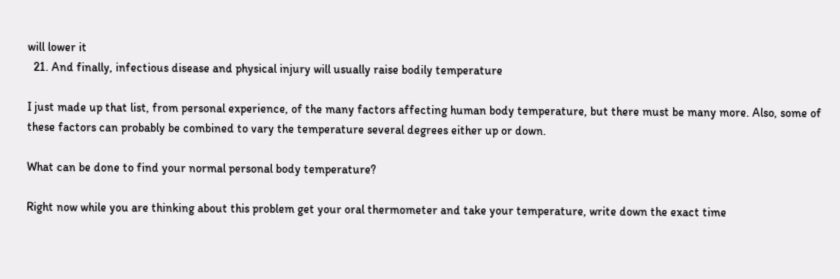will lower it
  21. And finally, infectious disease and physical injury will usually raise bodily temperature

I just made up that list, from personal experience, of the many factors affecting human body temperature, but there must be many more. Also, some of these factors can probably be combined to vary the temperature several degrees either up or down.

What can be done to find your normal personal body temperature?

Right now while you are thinking about this problem get your oral thermometer and take your temperature, write down the exact time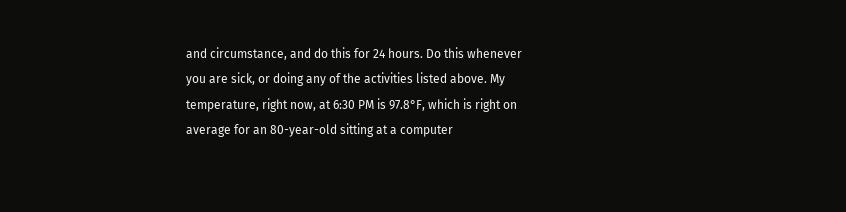and circumstance, and do this for 24 hours. Do this whenever you are sick, or doing any of the activities listed above. My temperature, right now, at 6:30 PM is 97.8°F, which is right on average for an 80-year-old sitting at a computer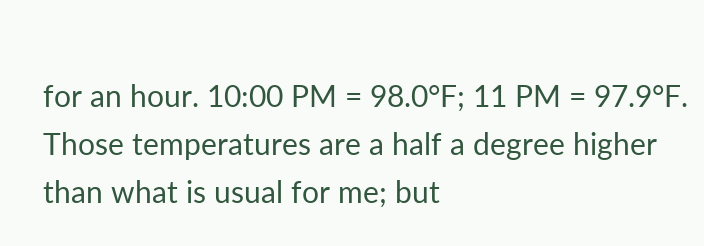for an hour. 10:00 PM = 98.0°F; 11 PM = 97.9°F. Those temperatures are a half a degree higher than what is usual for me; but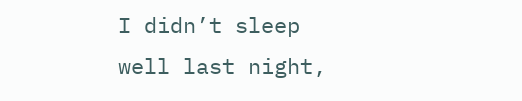I didn’t sleep well last night,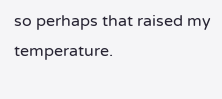so perhaps that raised my temperature.